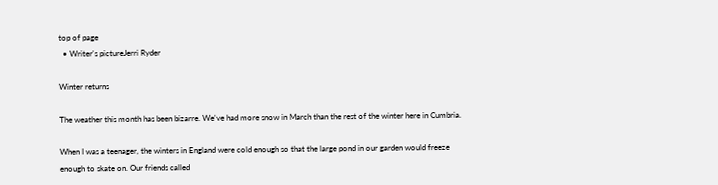top of page
  • Writer's pictureJerri Ryder

Winter returns

The weather this month has been bizarre. We've had more snow in March than the rest of the winter here in Cumbria.

When I was a teenager, the winters in England were cold enough so that the large pond in our garden would freeze enough to skate on. Our friends called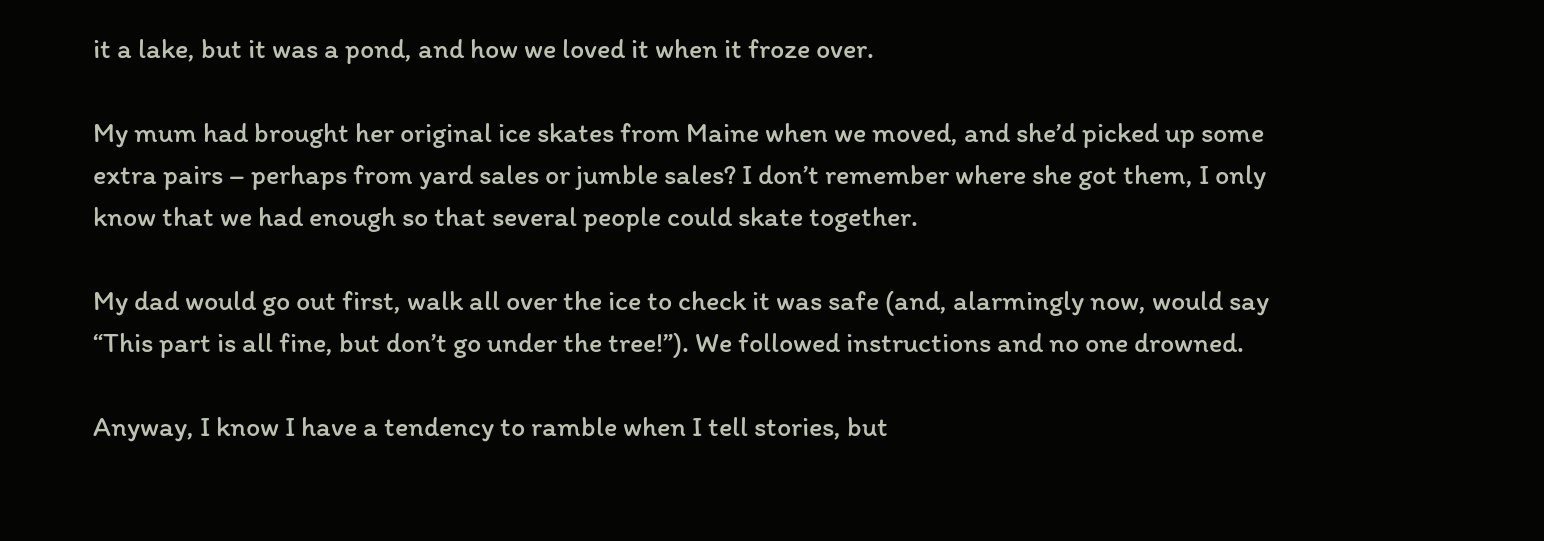it a lake, but it was a pond, and how we loved it when it froze over.

My mum had brought her original ice skates from Maine when we moved, and she’d picked up some extra pairs – perhaps from yard sales or jumble sales? I don’t remember where she got them, I only know that we had enough so that several people could skate together.

My dad would go out first, walk all over the ice to check it was safe (and, alarmingly now, would say “This part is all fine, but don’t go under the tree!”). We followed instructions and no one drowned.

Anyway, I know I have a tendency to ramble when I tell stories, but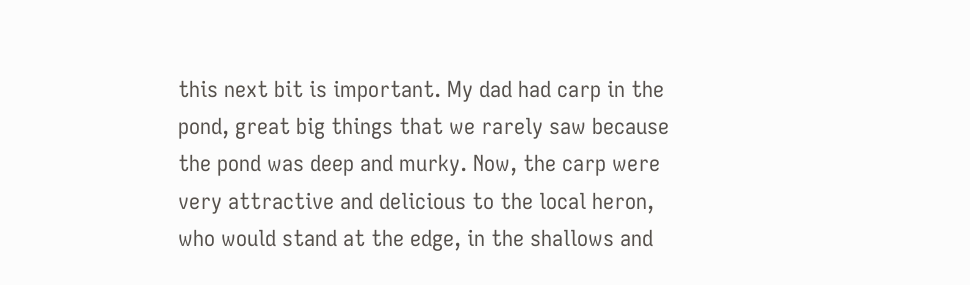this next bit is important. My dad had carp in the pond, great big things that we rarely saw because the pond was deep and murky. Now, the carp were very attractive and delicious to the local heron, who would stand at the edge, in the shallows and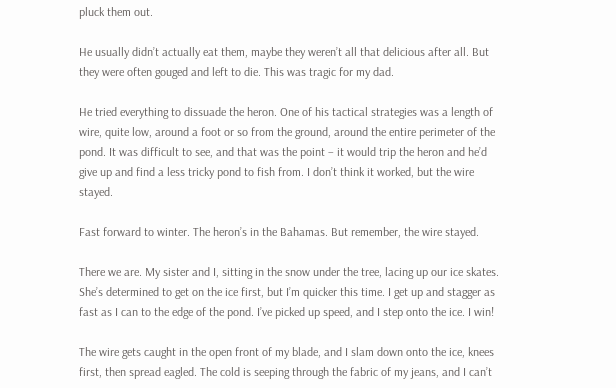pluck them out.

He usually didn’t actually eat them, maybe they weren’t all that delicious after all. But they were often gouged and left to die. This was tragic for my dad.

He tried everything to dissuade the heron. One of his tactical strategies was a length of wire, quite low, around a foot or so from the ground, around the entire perimeter of the pond. It was difficult to see, and that was the point – it would trip the heron and he’d give up and find a less tricky pond to fish from. I don’t think it worked, but the wire stayed.

Fast forward to winter. The heron’s in the Bahamas. But remember, the wire stayed.

There we are. My sister and I, sitting in the snow under the tree, lacing up our ice skates. She’s determined to get on the ice first, but I’m quicker this time. I get up and stagger as fast as I can to the edge of the pond. I’ve picked up speed, and I step onto the ice. I win!

The wire gets caught in the open front of my blade, and I slam down onto the ice, knees first, then spread eagled. The cold is seeping through the fabric of my jeans, and I can’t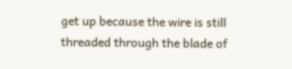get up because the wire is still threaded through the blade of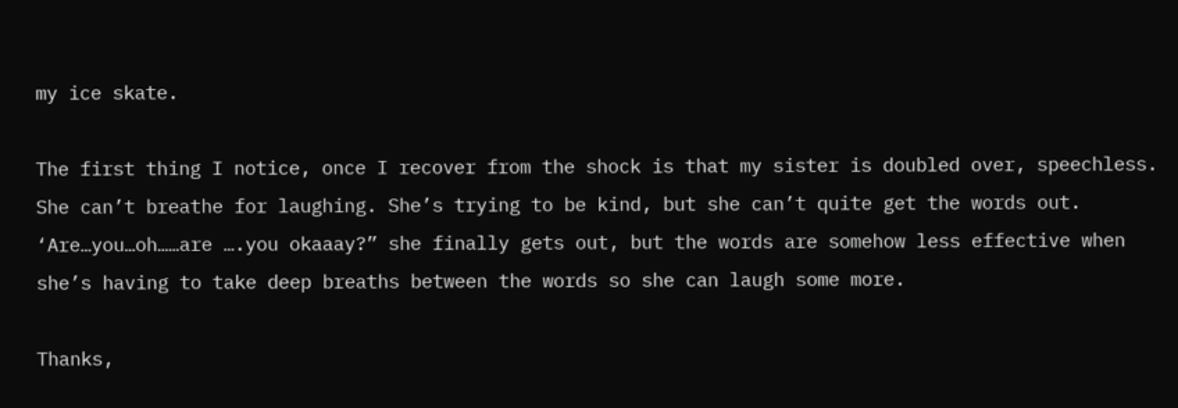my ice skate.

The first thing I notice, once I recover from the shock is that my sister is doubled over, speechless. She can’t breathe for laughing. She’s trying to be kind, but she can’t quite get the words out. ‘Are…you…oh……are ….you okaaay?” she finally gets out, but the words are somehow less effective when she’s having to take deep breaths between the words so she can laugh some more.

Thanks,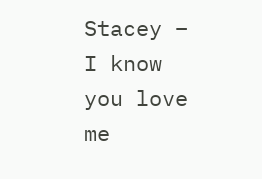Stacey – I know you love me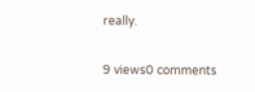really.

9 views0 comments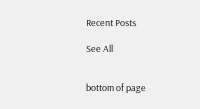Recent Posts

See All


bottom of page